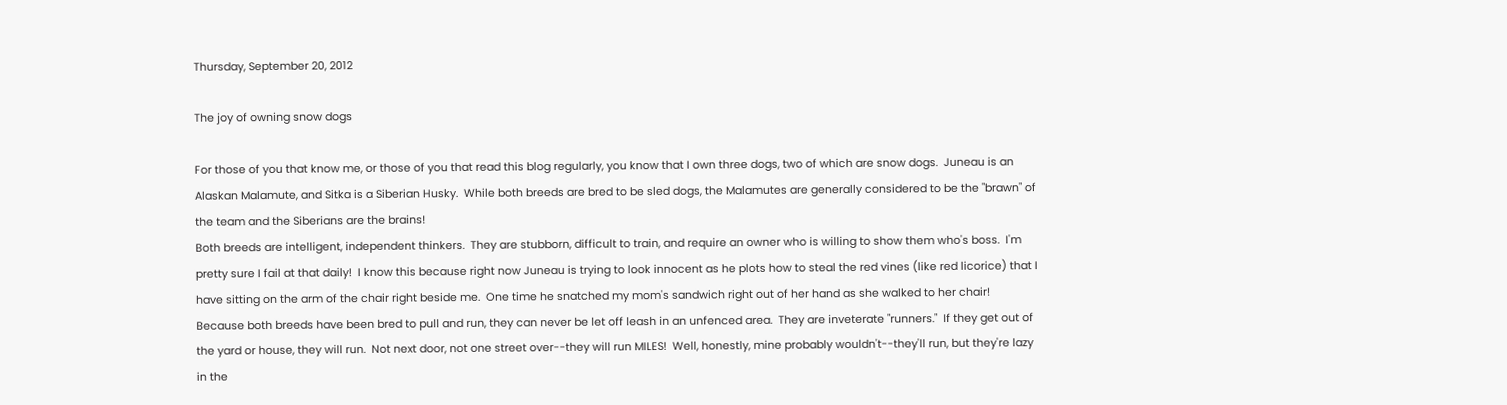Thursday, September 20, 2012

The joy of owning snow dogs

For those of you that know me, or those of you that read this blog regularly, you know that I own three dogs, two of which are snow dogs.  Juneau is an Alaskan Malamute, and Sitka is a Siberian Husky.  While both breeds are bred to be sled dogs, the Malamutes are generally considered to be the "brawn" of the team and the Siberians are the brains!
Both breeds are intelligent, independent thinkers.  They are stubborn, difficult to train, and require an owner who is willing to show them who's boss.  I'm pretty sure I fail at that daily!  I know this because right now Juneau is trying to look innocent as he plots how to steal the red vines (like red licorice) that I have sitting on the arm of the chair right beside me.  One time he snatched my mom's sandwich right out of her hand as she walked to her chair!
Because both breeds have been bred to pull and run, they can never be let off leash in an unfenced area.  They are inveterate "runners."  If they get out of the yard or house, they will run.  Not next door, not one street over--they will run MILES!  Well, honestly, mine probably wouldn't--they'll run, but they're lazy in the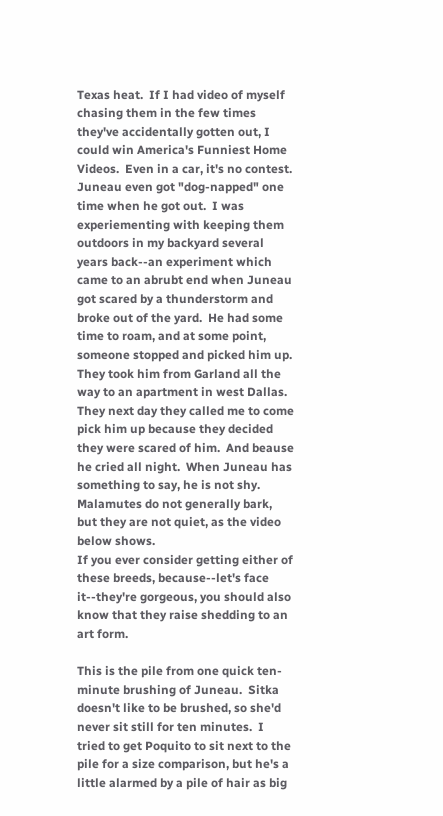Texas heat.  If I had video of myself chasing them in the few times they've accidentally gotten out, I could win America's Funniest Home Videos.  Even in a car, it's no contest.
Juneau even got "dog-napped" one time when he got out.  I was experiementing with keeping them outdoors in my backyard several years back--an experiment which came to an abrubt end when Juneau got scared by a thunderstorm and broke out of the yard.  He had some time to roam, and at some point, someone stopped and picked him up.  They took him from Garland all the way to an apartment in west Dallas.  They next day they called me to come pick him up because they decided they were scared of him.  And beause he cried all night.  When Juneau has something to say, he is not shy.  Malamutes do not generally bark, but they are not quiet, as the video below shows.
If you ever consider getting either of these breeds, because--let's face it--they're gorgeous, you should also know that they raise shedding to an art form.

This is the pile from one quick ten-minute brushing of Juneau.  Sitka doesn't like to be brushed, so she'd never sit still for ten minutes.  I tried to get Poquito to sit next to the pile for a size comparison, but he's a little alarmed by a pile of hair as big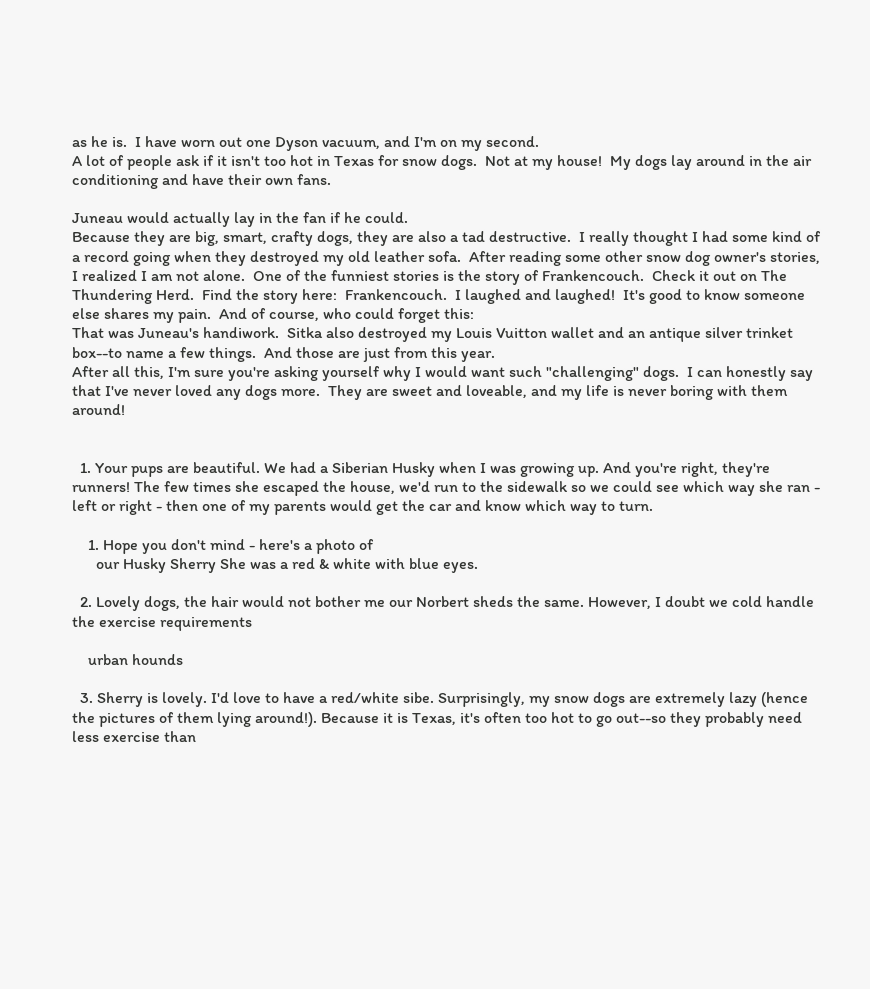as he is.  I have worn out one Dyson vacuum, and I'm on my second.
A lot of people ask if it isn't too hot in Texas for snow dogs.  Not at my house!  My dogs lay around in the air conditioning and have their own fans.

Juneau would actually lay in the fan if he could.
Because they are big, smart, crafty dogs, they are also a tad destructive.  I really thought I had some kind of a record going when they destroyed my old leather sofa.  After reading some other snow dog owner's stories, I realized I am not alone.  One of the funniest stories is the story of Frankencouch.  Check it out on The Thundering Herd.  Find the story here:  Frankencouch.  I laughed and laughed!  It's good to know someone else shares my pain.  And of course, who could forget this:
That was Juneau's handiwork.  Sitka also destroyed my Louis Vuitton wallet and an antique silver trinket box--to name a few things.  And those are just from this year.
After all this, I'm sure you're asking yourself why I would want such "challenging" dogs.  I can honestly say that I've never loved any dogs more.  They are sweet and loveable, and my life is never boring with them around!


  1. Your pups are beautiful. We had a Siberian Husky when I was growing up. And you're right, they're runners! The few times she escaped the house, we'd run to the sidewalk so we could see which way she ran - left or right - then one of my parents would get the car and know which way to turn.

    1. Hope you don't mind - here's a photo of
      our Husky Sherry She was a red & white with blue eyes.

  2. Lovely dogs, the hair would not bother me our Norbert sheds the same. However, I doubt we cold handle the exercise requirements

    urban hounds

  3. Sherry is lovely. I'd love to have a red/white sibe. Surprisingly, my snow dogs are extremely lazy (hence the pictures of them lying around!). Because it is Texas, it's often too hot to go out--so they probably need less exercise than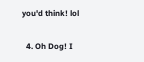you'd think! lol

  4. Oh Dog! I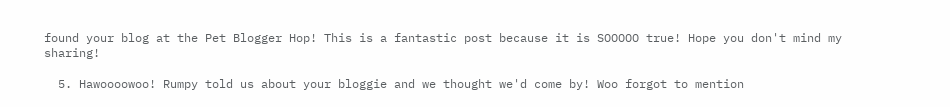found your blog at the Pet Blogger Hop! This is a fantastic post because it is SOOOOO true! Hope you don't mind my sharing!

  5. Hawoooowoo! Rumpy told us about your bloggie and we thought we'd come by! Woo forgot to mention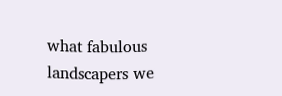what fabulous landscapers we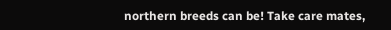northern breeds can be! Take care mates,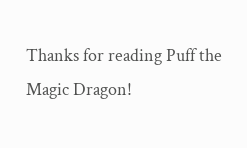Thanks for reading Puff the Magic Dragon!